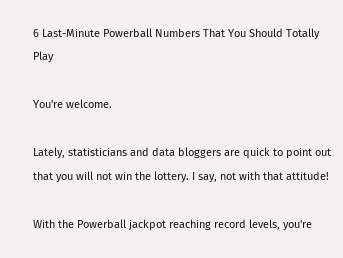6 Last-Minute Powerball Numbers That You Should Totally Play

You're welcome.

Lately, statisticians and data bloggers are quick to point out that you will not win the lottery. I say, not with that attitude!

With the Powerball jackpot reaching record levels, you're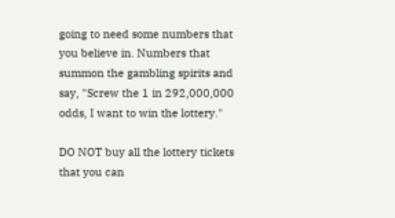going to need some numbers that you believe in. Numbers that summon the gambling spirits and say, "Screw the 1 in 292,000,000 odds, I want to win the lottery."

DO NOT buy all the lottery tickets that you can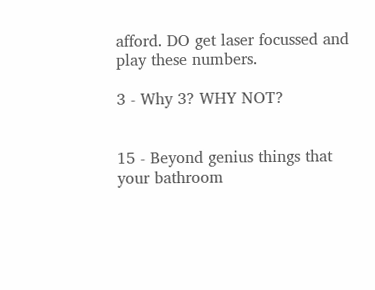afford. DO get laser focussed and play these numbers.

3 - Why 3? WHY NOT?


15 - Beyond genius things that your bathroom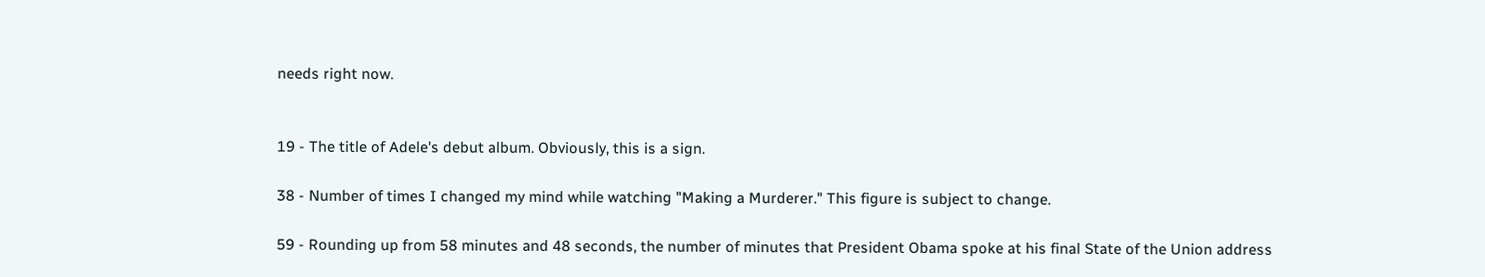needs right now.


19 - The title of Adele's debut album. Obviously, this is a sign.

38 - Number of times I changed my mind while watching "Making a Murderer." This figure is subject to change.

59 - Rounding up from 58 minutes and 48 seconds, the number of minutes that President Obama spoke at his final State of the Union address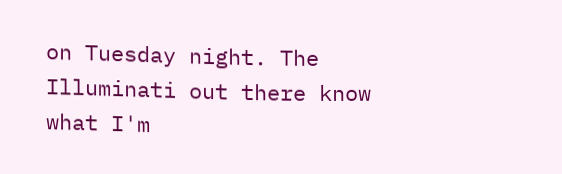on Tuesday night. The Illuminati out there know what I'm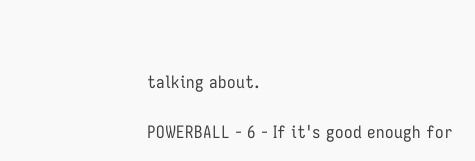talking about.

POWERBALL - 6 - If it's good enough for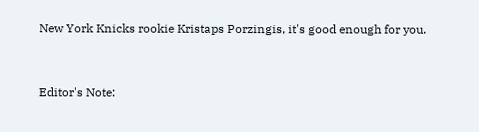New York Knicks rookie Kristaps Porzingis, it's good enough for you.


Editor's Note: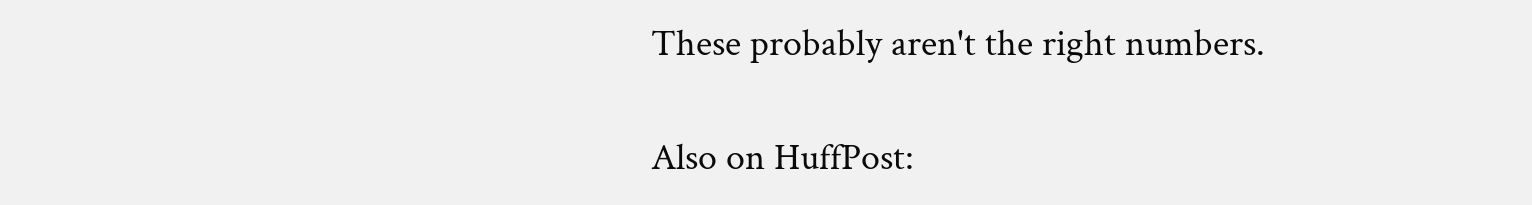These probably aren't the right numbers.

Also on HuffPost: